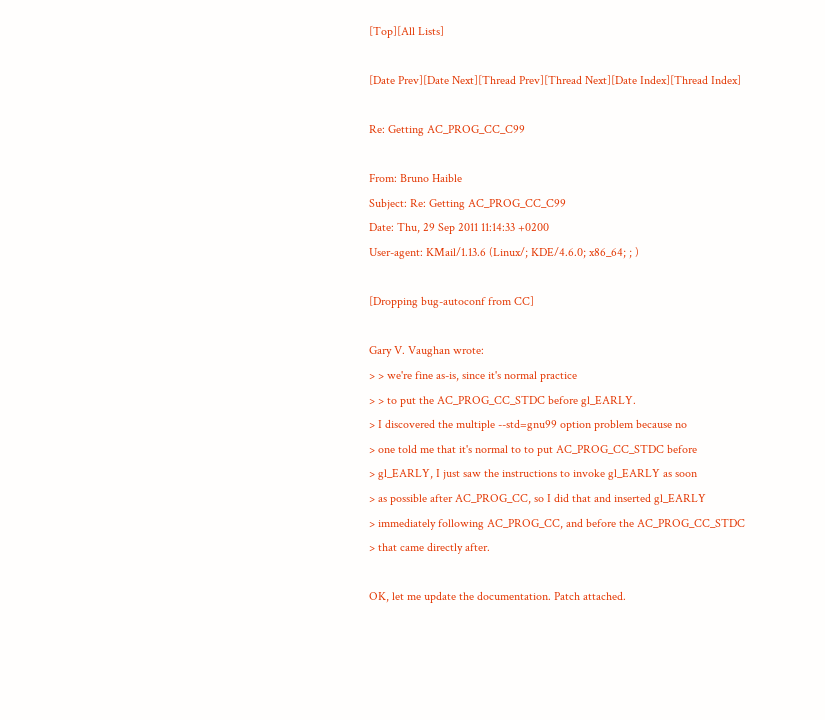[Top][All Lists]

[Date Prev][Date Next][Thread Prev][Thread Next][Date Index][Thread Index]

Re: Getting AC_PROG_CC_C99

From: Bruno Haible
Subject: Re: Getting AC_PROG_CC_C99
Date: Thu, 29 Sep 2011 11:14:33 +0200
User-agent: KMail/1.13.6 (Linux/; KDE/4.6.0; x86_64; ; )

[Dropping bug-autoconf from CC]

Gary V. Vaughan wrote:
> > we're fine as-is, since it's normal practice
> > to put the AC_PROG_CC_STDC before gl_EARLY.
> I discovered the multiple --std=gnu99 option problem because no
> one told me that it's normal to to put AC_PROG_CC_STDC before
> gl_EARLY, I just saw the instructions to invoke gl_EARLY as soon
> as possible after AC_PROG_CC, so I did that and inserted gl_EARLY
> immediately following AC_PROG_CC, and before the AC_PROG_CC_STDC
> that came directly after.

OK, let me update the documentation. Patch attached.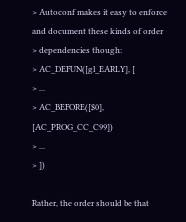> Autoconf makes it easy to enforce and document these kinds of order
> dependencies though:
> AC_DEFUN([gl_EARLY], [
> ...
> AC_BEFORE([$0], [AC_PROG_CC_C99])
> ...
> ])

Rather, the order should be that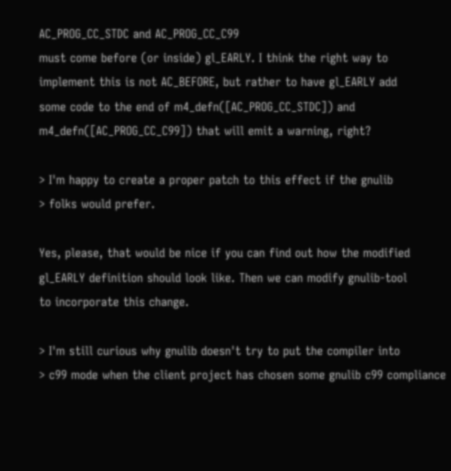AC_PROG_CC_STDC and AC_PROG_CC_C99
must come before (or inside) gl_EARLY. I think the right way to
implement this is not AC_BEFORE, but rather to have gl_EARLY add
some code to the end of m4_defn([AC_PROG_CC_STDC]) and
m4_defn([AC_PROG_CC_C99]) that will emit a warning, right?

> I'm happy to create a proper patch to this effect if the gnulib
> folks would prefer.

Yes, please, that would be nice if you can find out how the modified
gl_EARLY definition should look like. Then we can modify gnulib-tool
to incorporate this change.

> I'm still curious why gnulib doesn't try to put the compiler into
> c99 mode when the client project has chosen some gnulib c99 compliance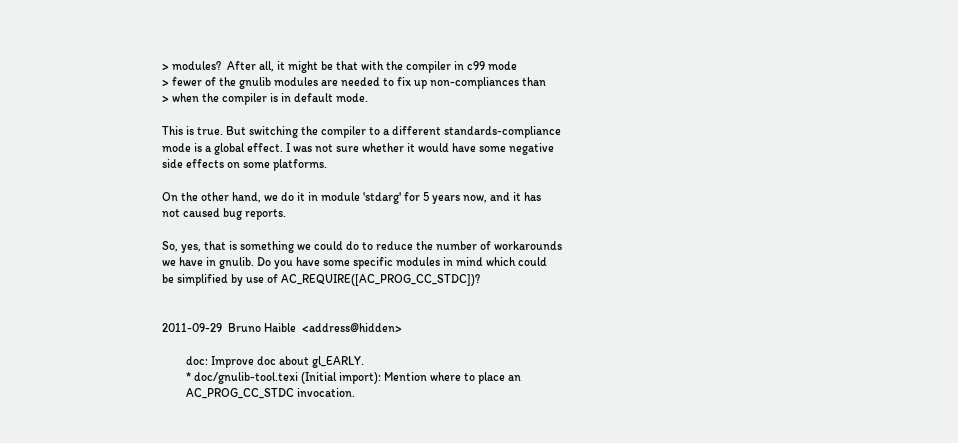> modules?  After all, it might be that with the compiler in c99 mode
> fewer of the gnulib modules are needed to fix up non-compliances than
> when the compiler is in default mode.

This is true. But switching the compiler to a different standards-compliance
mode is a global effect. I was not sure whether it would have some negative
side effects on some platforms.

On the other hand, we do it in module 'stdarg' for 5 years now, and it has
not caused bug reports.

So, yes, that is something we could do to reduce the number of workarounds
we have in gnulib. Do you have some specific modules in mind which could
be simplified by use of AC_REQUIRE([AC_PROG_CC_STDC])?


2011-09-29  Bruno Haible  <address@hidden>

        doc: Improve doc about gl_EARLY.
        * doc/gnulib-tool.texi (Initial import): Mention where to place an
        AC_PROG_CC_STDC invocation.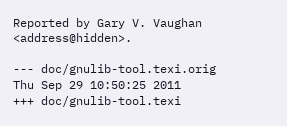Reported by Gary V. Vaughan <address@hidden>.

--- doc/gnulib-tool.texi.orig   Thu Sep 29 10:50:25 2011
+++ doc/gnulib-tool.texi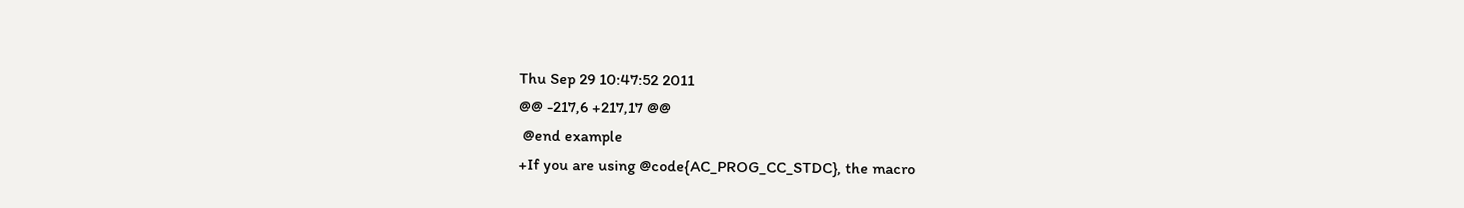Thu Sep 29 10:47:52 2011
@@ -217,6 +217,17 @@
 @end example
+If you are using @code{AC_PROG_CC_STDC}, the macro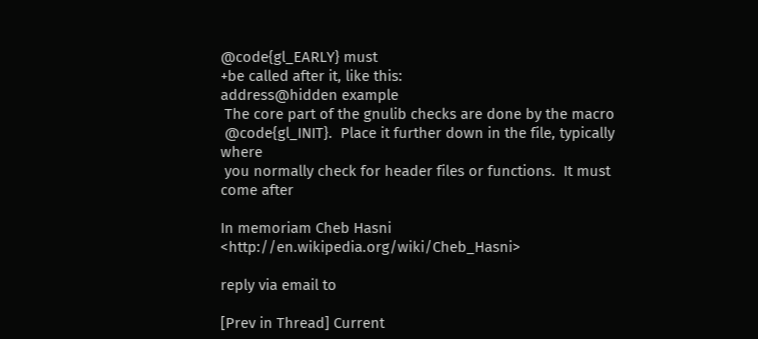@code{gl_EARLY} must
+be called after it, like this:
address@hidden example
 The core part of the gnulib checks are done by the macro
 @code{gl_INIT}.  Place it further down in the file, typically where
 you normally check for header files or functions.  It must come after

In memoriam Cheb Hasni <http://en.wikipedia.org/wiki/Cheb_Hasni>

reply via email to

[Prev in Thread] Current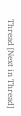Thread [Next in Thread]